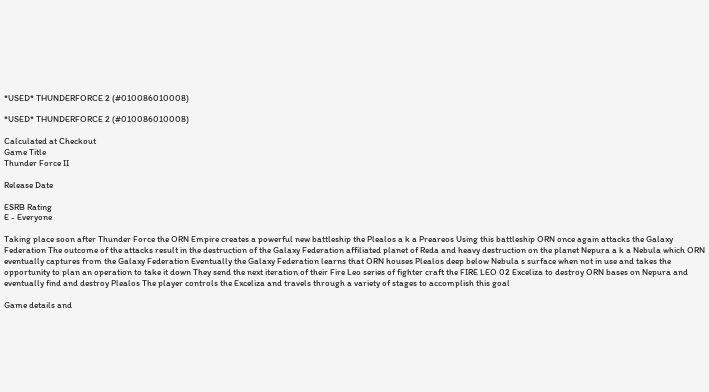*USED* THUNDERFORCE 2 (#010086010008)

*USED* THUNDERFORCE 2 (#010086010008)

Calculated at Checkout
Game Title
Thunder Force II

Release Date

ESRB Rating
E - Everyone

Taking place soon after Thunder Force the ORN Empire creates a powerful new battleship the Plealos a k a Preareos Using this battleship ORN once again attacks the Galaxy Federation The outcome of the attacks result in the destruction of the Galaxy Federation affiliated planet of Reda and heavy destruction on the planet Nepura a k a Nebula which ORN eventually captures from the Galaxy Federation Eventually the Galaxy Federation learns that ORN houses Plealos deep below Nebula s surface when not in use and takes the opportunity to plan an operation to take it down They send the next iteration of their Fire Leo series of fighter craft the FIRE LEO 02 Exceliza to destroy ORN bases on Nepura and eventually find and destroy Plealos The player controls the Exceliza and travels through a variety of stages to accomplish this goal

Game details and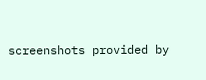screenshots provided by